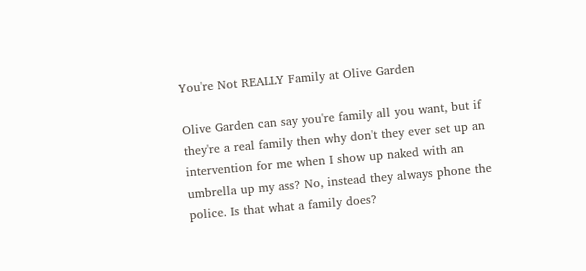You're Not REALLY Family at Olive Garden

Olive Garden can say you're family all you want, but if they're a real family then why don't they ever set up an intervention for me when I show up naked with an umbrella up my ass? No, instead they always phone the police. Is that what a family does?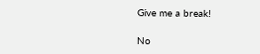Give me a break!

No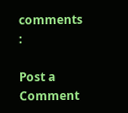comments :

Post a Comment